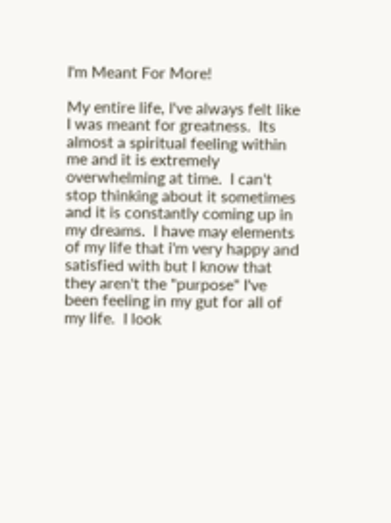I'm Meant For More!

My entire life, I've always felt like I was meant for greatness.  Its almost a spiritual feeling within me and it is extremely overwhelming at time.  I can't stop thinking about it sometimes and it is constantly coming up in my dreams.  I have may elements of my life that i'm very happy and satisfied with but I know that they aren't the "purpose" I've been feeling in my gut for all of my life.  I look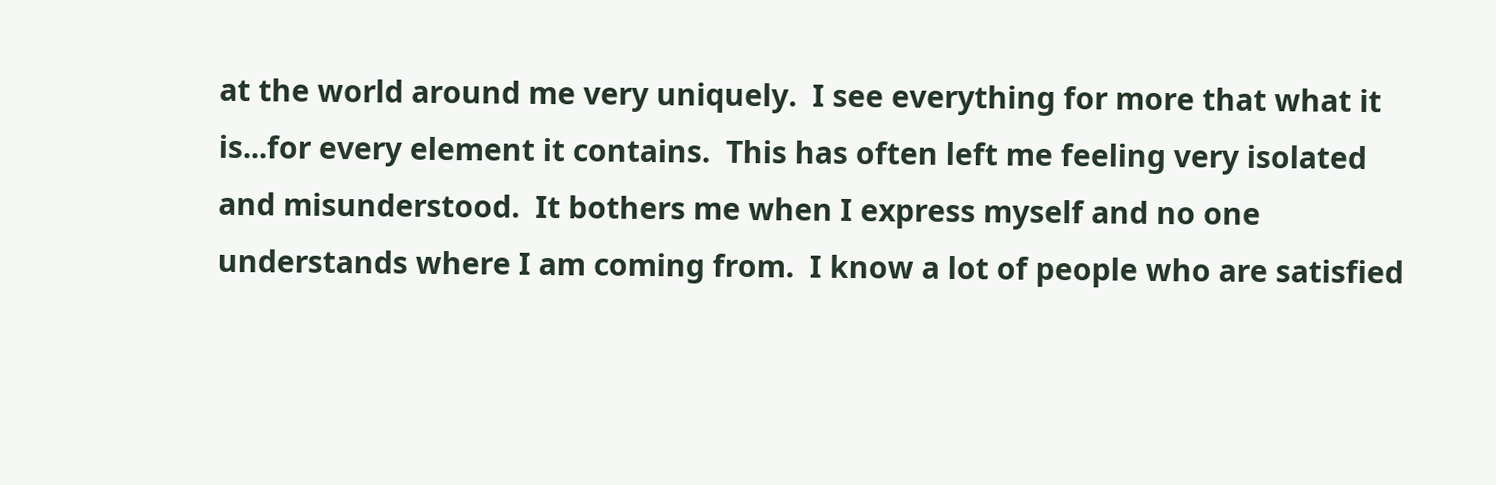at the world around me very uniquely.  I see everything for more that what it is...for every element it contains.  This has often left me feeling very isolated and misunderstood.  It bothers me when I express myself and no one understands where I am coming from.  I know a lot of people who are satisfied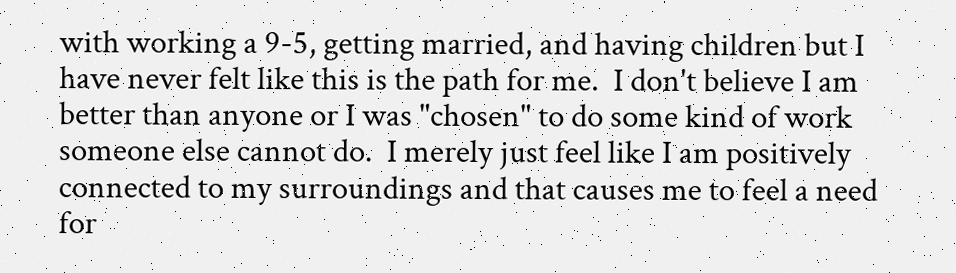with working a 9-5, getting married, and having children but I have never felt like this is the path for me.  I don't believe I am better than anyone or I was "chosen" to do some kind of work someone else cannot do.  I merely just feel like I am positively connected to my surroundings and that causes me to feel a need for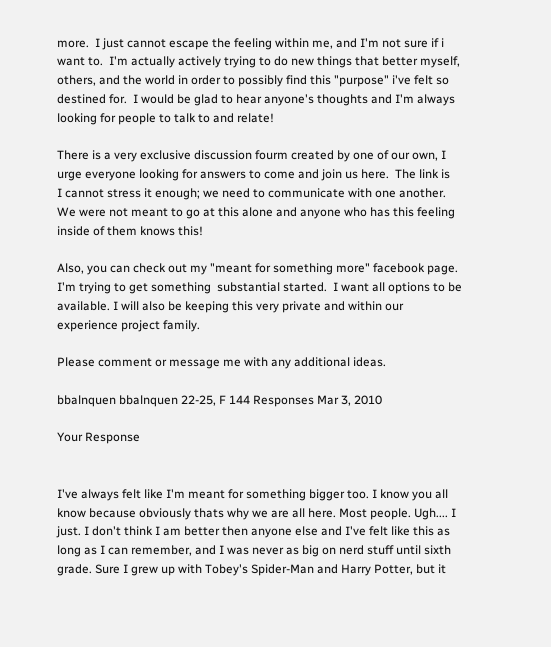more.  I just cannot escape the feeling within me, and I'm not sure if i want to.  I'm actually actively trying to do new things that better myself, others, and the world in order to possibly find this "purpose" i've felt so destined for.  I would be glad to hear anyone's thoughts and I'm always looking for people to talk to and relate!

There is a very exclusive discussion fourm created by one of our own, I urge everyone looking for answers to come and join us here.  The link is   I cannot stress it enough; we need to communicate with one another.  We were not meant to go at this alone and anyone who has this feeling inside of them knows this!

Also, you can check out my "meant for something more" facebook page.  I'm trying to get something  substantial started.  I want all options to be available. I will also be keeping this very private and within our experience project family.

Please comment or message me with any additional ideas.

bbalnquen bbalnquen 22-25, F 144 Responses Mar 3, 2010

Your Response


I've always felt like I'm meant for something bigger too. I know you all know because obviously thats why we are all here. Most people. Ugh.... I just. I don't think I am better then anyone else and I've felt like this as long as I can remember, and I was never as big on nerd stuff until sixth grade. Sure I grew up with Tobey's Spider-Man and Harry Potter, but it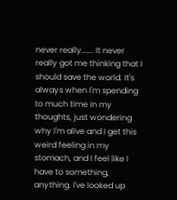never really...... It never really got me thinking that I should save the world. It's always when I'm spending to much time in my thoughts, just wondering why I'm alive and I get this weird feeling in my stomach, and I feel like I have to something, anything. I've looked up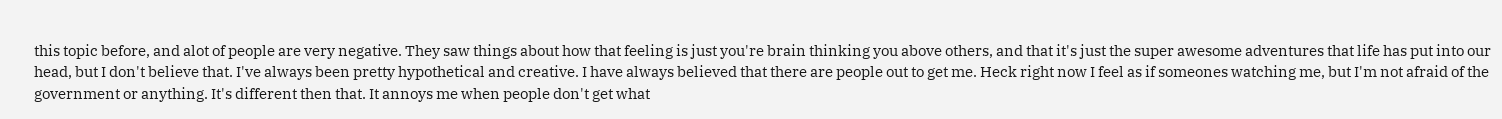this topic before, and alot of people are very negative. They saw things about how that feeling is just you're brain thinking you above others, and that it's just the super awesome adventures that life has put into our head, but I don't believe that. I've always been pretty hypothetical and creative. I have always believed that there are people out to get me. Heck right now I feel as if someones watching me, but I'm not afraid of the government or anything. It's different then that. It annoys me when people don't get what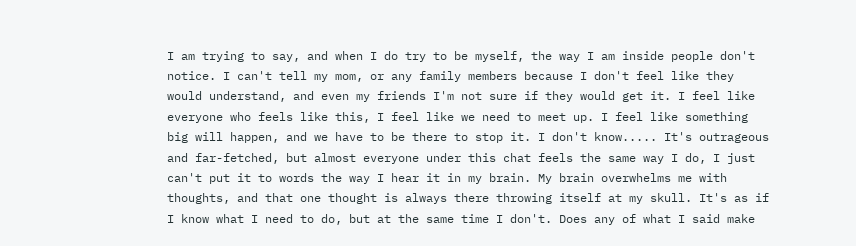I am trying to say, and when I do try to be myself, the way I am inside people don't notice. I can't tell my mom, or any family members because I don't feel like they would understand, and even my friends I'm not sure if they would get it. I feel like everyone who feels like this, I feel like we need to meet up. I feel like something big will happen, and we have to be there to stop it. I don't know..... It's outrageous and far-fetched, but almost everyone under this chat feels the same way I do, I just can't put it to words the way I hear it in my brain. My brain overwhelms me with thoughts, and that one thought is always there throwing itself at my skull. It's as if I know what I need to do, but at the same time I don't. Does any of what I said make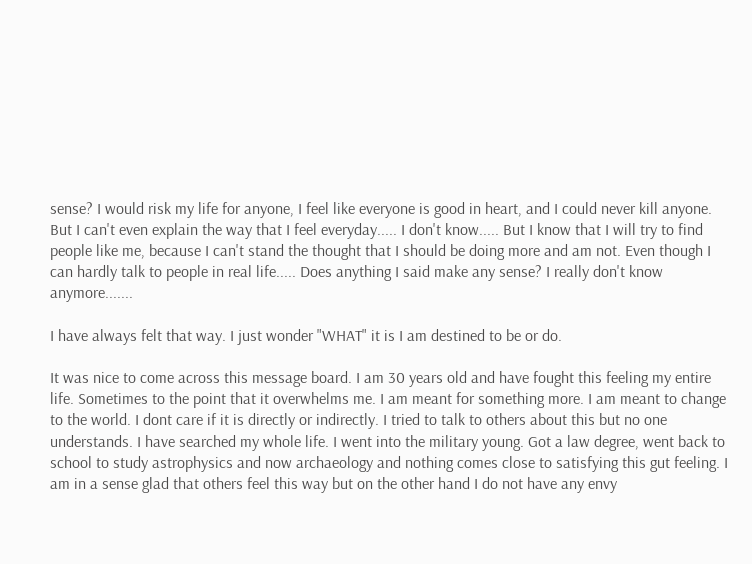sense? I would risk my life for anyone, I feel like everyone is good in heart, and I could never kill anyone. But I can't even explain the way that I feel everyday..... I don't know..... But I know that I will try to find people like me, because I can't stand the thought that I should be doing more and am not. Even though I can hardly talk to people in real life..... Does anything I said make any sense? I really don't know anymore.......

I have always felt that way. I just wonder "WHAT" it is I am destined to be or do.

It was nice to come across this message board. I am 30 years old and have fought this feeling my entire life. Sometimes to the point that it overwhelms me. I am meant for something more. I am meant to change to the world. I dont care if it is directly or indirectly. I tried to talk to others about this but no one understands. I have searched my whole life. I went into the military young. Got a law degree, went back to school to study astrophysics and now archaeology and nothing comes close to satisfying this gut feeling. I am in a sense glad that others feel this way but on the other hand I do not have any envy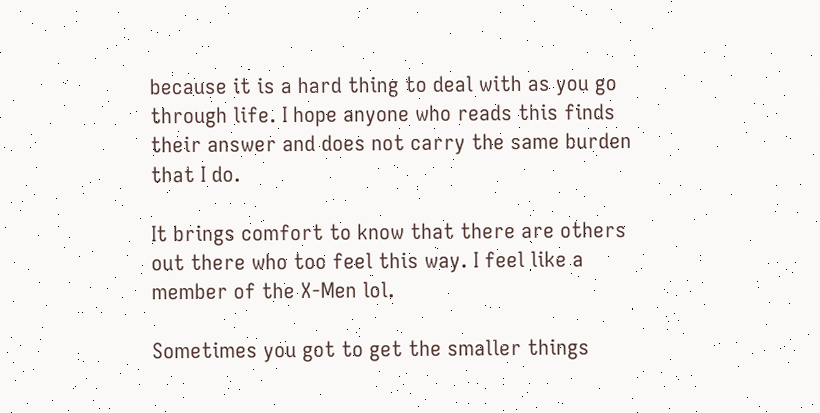because it is a hard thing to deal with as you go through life. I hope anyone who reads this finds their answer and does not carry the same burden that I do.

It brings comfort to know that there are others out there who too feel this way. I feel like a member of the X-Men lol.

Sometimes you got to get the smaller things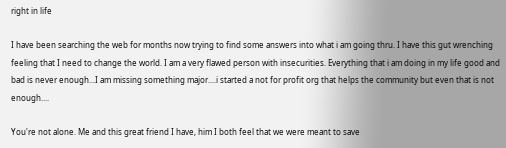right in life

I have been searching the web for months now trying to find some answers into what i am going thru. I have this gut wrenching feeling that I need to change the world. I am a very flawed person with insecurities. Everything that i am doing in my life good and bad is never enough...I am missing something major....i started a not for profit org that helps the community but even that is not enough....

You're not alone. Me and this great friend I have, him I both feel that we were meant to save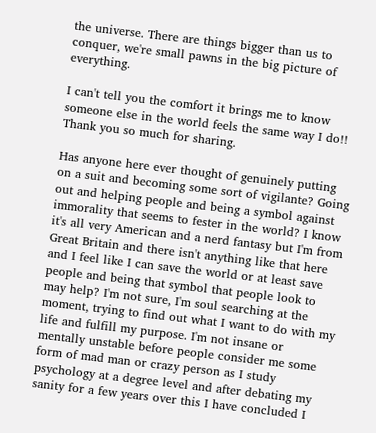the universe. There are things bigger than us to conquer, we're small pawns in the big picture of everything.

I can't tell you the comfort it brings me to know someone else in the world feels the same way I do!! Thank you so much for sharing.

Has anyone here ever thought of genuinely putting on a suit and becoming some sort of vigilante? Going out and helping people and being a symbol against immorality that seems to fester in the world? I know it's all very American and a nerd fantasy but I'm from Great Britain and there isn't anything like that here and I feel like I can save the world or at least save people and being that symbol that people look to may help? I'm not sure, I'm soul searching at the moment, trying to find out what I want to do with my life and fulfill my purpose. I'm not insane or mentally unstable before people consider me some form of mad man or crazy person as I study psychology at a degree level and after debating my sanity for a few years over this I have concluded I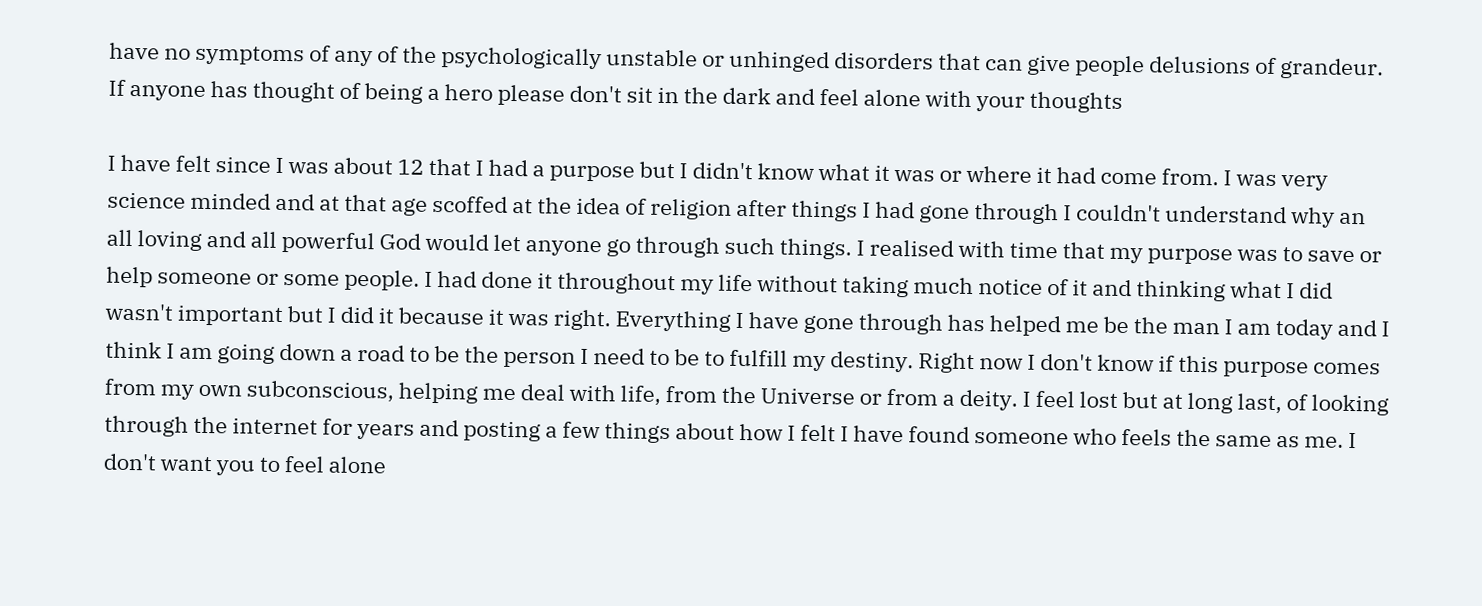have no symptoms of any of the psychologically unstable or unhinged disorders that can give people delusions of grandeur. If anyone has thought of being a hero please don't sit in the dark and feel alone with your thoughts

I have felt since I was about 12 that I had a purpose but I didn't know what it was or where it had come from. I was very science minded and at that age scoffed at the idea of religion after things I had gone through I couldn't understand why an all loving and all powerful God would let anyone go through such things. I realised with time that my purpose was to save or help someone or some people. I had done it throughout my life without taking much notice of it and thinking what I did wasn't important but I did it because it was right. Everything I have gone through has helped me be the man I am today and I think I am going down a road to be the person I need to be to fulfill my destiny. Right now I don't know if this purpose comes from my own subconscious, helping me deal with life, from the Universe or from a deity. I feel lost but at long last, of looking through the internet for years and posting a few things about how I felt I have found someone who feels the same as me. I don't want you to feel alone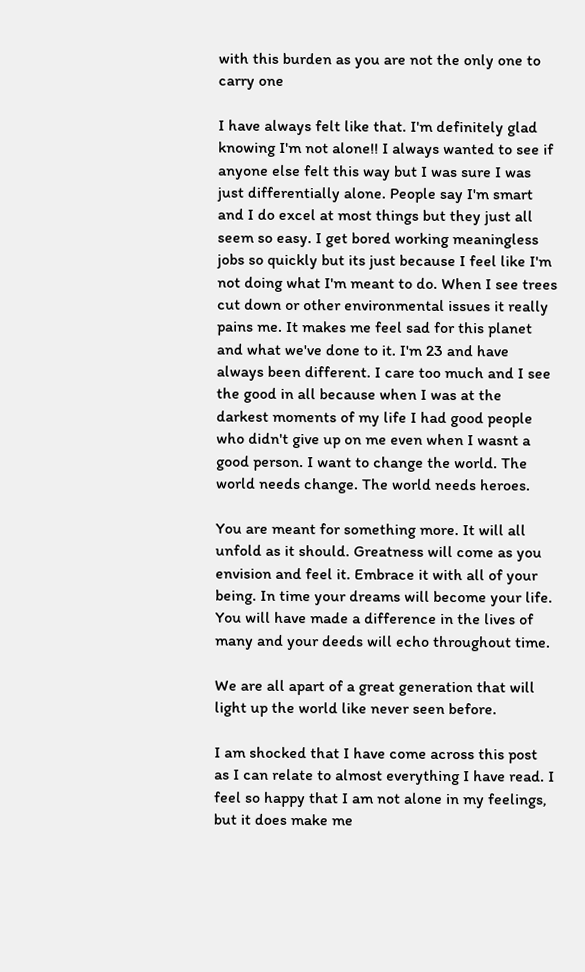with this burden as you are not the only one to carry one

I have always felt like that. I'm definitely glad knowing I'm not alone!! I always wanted to see if anyone else felt this way but I was sure I was just differentially alone. People say I'm smart and I do excel at most things but they just all seem so easy. I get bored working meaningless jobs so quickly but its just because I feel like I'm not doing what I'm meant to do. When I see trees cut down or other environmental issues it really pains me. It makes me feel sad for this planet and what we've done to it. I'm 23 and have always been different. I care too much and I see the good in all because when I was at the darkest moments of my life I had good people who didn't give up on me even when I wasnt a good person. I want to change the world. The world needs change. The world needs heroes.

You are meant for something more. It will all unfold as it should. Greatness will come as you envision and feel it. Embrace it with all of your being. In time your dreams will become your life. You will have made a difference in the lives of many and your deeds will echo throughout time.

We are all apart of a great generation that will light up the world like never seen before.

I am shocked that I have come across this post as I can relate to almost everything I have read. I feel so happy that I am not alone in my feelings, but it does make me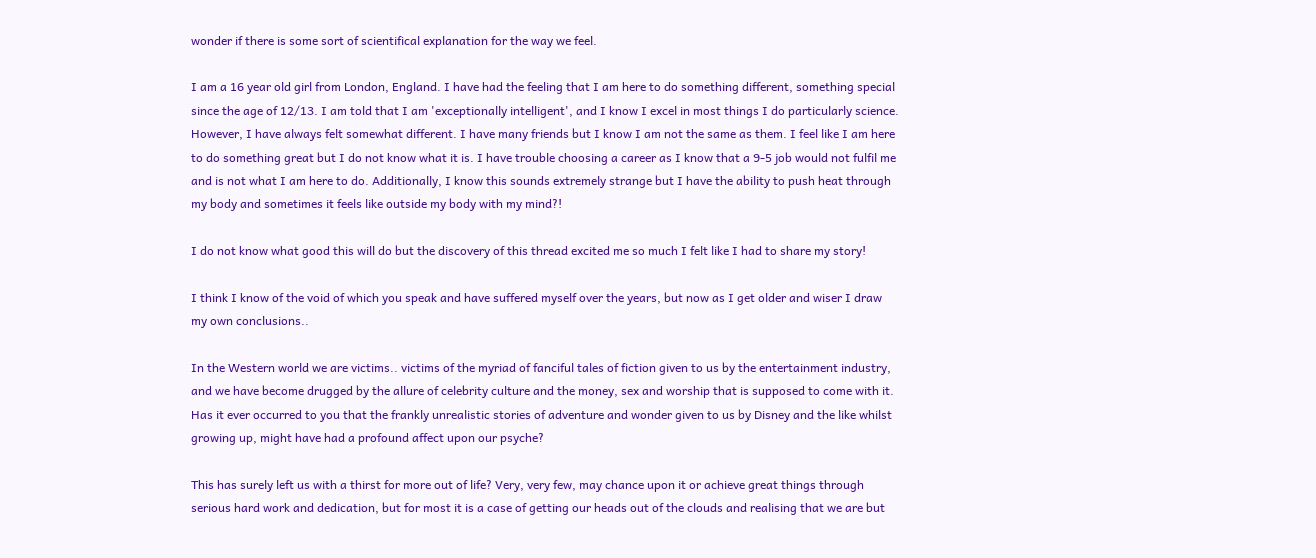wonder if there is some sort of scientifical explanation for the way we feel.

I am a 16 year old girl from London, England. I have had the feeling that I am here to do something different, something special since the age of 12/13. I am told that I am 'exceptionally intelligent', and I know I excel in most things I do particularly science. However, I have always felt somewhat different. I have many friends but I know I am not the same as them. I feel like I am here to do something great but I do not know what it is. I have trouble choosing a career as I know that a 9-5 job would not fulfil me and is not what I am here to do. Additionally, I know this sounds extremely strange but I have the ability to push heat through my body and sometimes it feels like outside my body with my mind?!

I do not know what good this will do but the discovery of this thread excited me so much I felt like I had to share my story!

I think I know of the void of which you speak and have suffered myself over the years, but now as I get older and wiser I draw my own conclusions..

In the Western world we are victims.. victims of the myriad of fanciful tales of fiction given to us by the entertainment industry, and we have become drugged by the allure of celebrity culture and the money, sex and worship that is supposed to come with it. Has it ever occurred to you that the frankly unrealistic stories of adventure and wonder given to us by Disney and the like whilst growing up, might have had a profound affect upon our psyche?

This has surely left us with a thirst for more out of life? Very, very few, may chance upon it or achieve great things through serious hard work and dedication, but for most it is a case of getting our heads out of the clouds and realising that we are but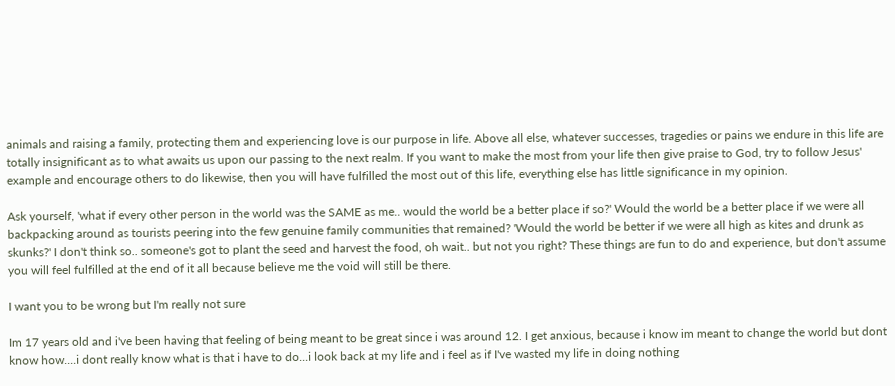animals and raising a family, protecting them and experiencing love is our purpose in life. Above all else, whatever successes, tragedies or pains we endure in this life are totally insignificant as to what awaits us upon our passing to the next realm. If you want to make the most from your life then give praise to God, try to follow Jesus' example and encourage others to do likewise, then you will have fulfilled the most out of this life, everything else has little significance in my opinion.

Ask yourself, 'what if every other person in the world was the SAME as me.. would the world be a better place if so?' Would the world be a better place if we were all backpacking around as tourists peering into the few genuine family communities that remained? 'Would the world be better if we were all high as kites and drunk as skunks?' I don't think so.. someone's got to plant the seed and harvest the food, oh wait.. but not you right? These things are fun to do and experience, but don't assume you will feel fulfilled at the end of it all because believe me the void will still be there.

I want you to be wrong but I'm really not sure

Im 17 years old and i've been having that feeling of being meant to be great since i was around 12. I get anxious, because i know im meant to change the world but dont know how....i dont really know what is that i have to do...i look back at my life and i feel as if I've wasted my life in doing nothing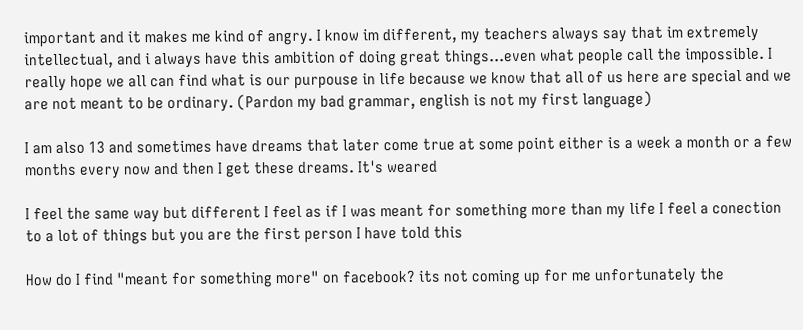important and it makes me kind of angry. I know im different, my teachers always say that im extremely intellectual, and i always have this ambition of doing great things...even what people call the impossible. I really hope we all can find what is our purpouse in life because we know that all of us here are special and we are not meant to be ordinary. (Pardon my bad grammar, english is not my first language)

I am also 13 and sometimes have dreams that later come true at some point either is a week a month or a few months every now and then I get these dreams. It's weared

I feel the same way but different I feel as if I was meant for something more than my life I feel a conection to a lot of things but you are the first person I have told this

How do I find "meant for something more" on facebook? its not coming up for me unfortunately the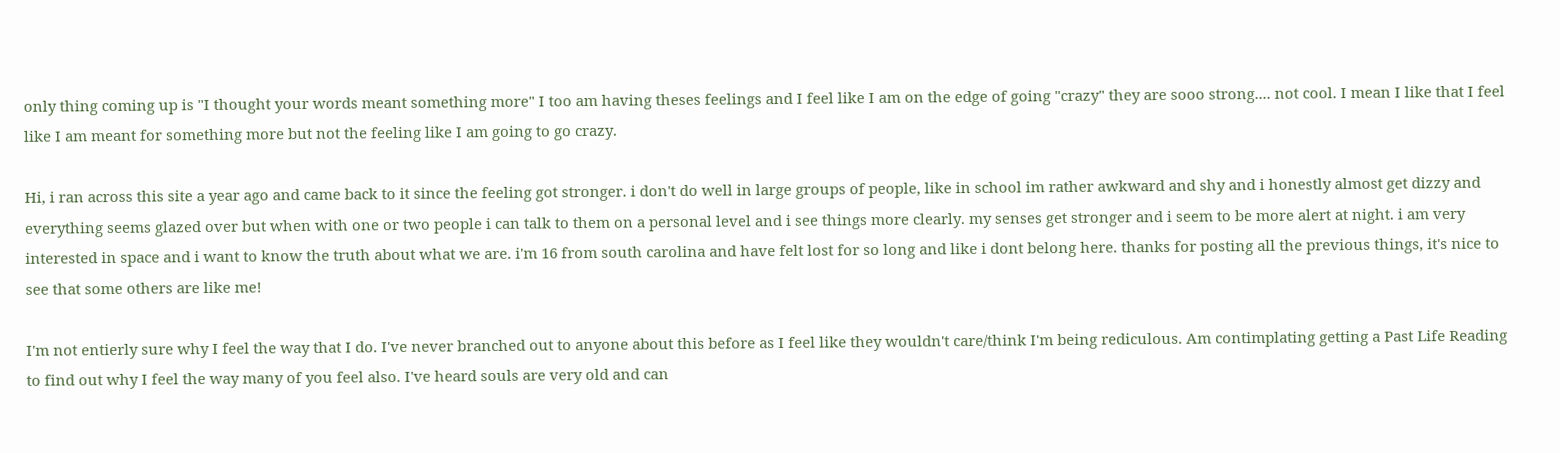only thing coming up is "I thought your words meant something more" I too am having theses feelings and I feel like I am on the edge of going "crazy" they are sooo strong.... not cool. I mean I like that I feel like I am meant for something more but not the feeling like I am going to go crazy.

Hi, i ran across this site a year ago and came back to it since the feeling got stronger. i don't do well in large groups of people, like in school im rather awkward and shy and i honestly almost get dizzy and everything seems glazed over but when with one or two people i can talk to them on a personal level and i see things more clearly. my senses get stronger and i seem to be more alert at night. i am very interested in space and i want to know the truth about what we are. i'm 16 from south carolina and have felt lost for so long and like i dont belong here. thanks for posting all the previous things, it's nice to see that some others are like me!

I'm not entierly sure why I feel the way that I do. I've never branched out to anyone about this before as I feel like they wouldn't care/think I'm being rediculous. Am contimplating getting a Past Life Reading to find out why I feel the way many of you feel also. I've heard souls are very old and can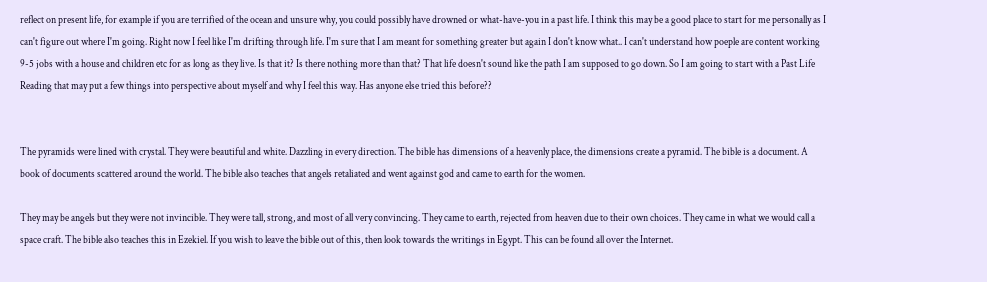reflect on present life, for example if you are terrified of the ocean and unsure why, you could possibly have drowned or what-have-you in a past life. I think this may be a good place to start for me personally as I can't figure out where I'm going. Right now I feel like I'm drifting through life. I'm sure that I am meant for something greater but again I don't know what.. I can't understand how poeple are content working 9-5 jobs with a house and children etc for as long as they live. Is that it? Is there nothing more than that? That life doesn't sound like the path I am supposed to go down. So I am going to start with a Past Life Reading that may put a few things into perspective about myself and why I feel this way. Has anyone else tried this before??


The pyramids were lined with crystal. They were beautiful and white. Dazzling in every direction. The bible has dimensions of a heavenly place, the dimensions create a pyramid. The bible is a document. A book of documents scattered around the world. The bible also teaches that angels retaliated and went against god and came to earth for the women.

They may be angels but they were not invincible. They were tall, strong, and most of all very convincing. They came to earth, rejected from heaven due to their own choices. They came in what we would call a space craft. The bible also teaches this in Ezekiel. If you wish to leave the bible out of this, then look towards the writings in Egypt. This can be found all over the Internet.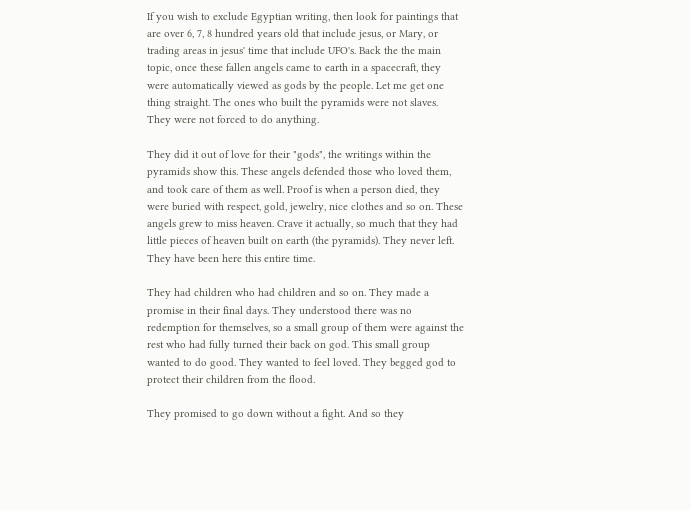If you wish to exclude Egyptian writing, then look for paintings that are over 6, 7, 8 hundred years old that include jesus, or Mary, or trading areas in jesus' time that include UFO's. Back the the main topic, once these fallen angels came to earth in a spacecraft, they were automatically viewed as gods by the people. Let me get one thing straight. The ones who built the pyramids were not slaves. They were not forced to do anything.

They did it out of love for their "gods", the writings within the pyramids show this. These angels defended those who loved them, and took care of them as well. Proof is when a person died, they were buried with respect, gold, jewelry, nice clothes and so on. These angels grew to miss heaven. Crave it actually, so much that they had little pieces of heaven built on earth (the pyramids). They never left. They have been here this entire time.

They had children who had children and so on. They made a promise in their final days. They understood there was no redemption for themselves, so a small group of them were against the rest who had fully turned their back on god. This small group wanted to do good. They wanted to feel loved. They begged god to protect their children from the flood.

They promised to go down without a fight. And so they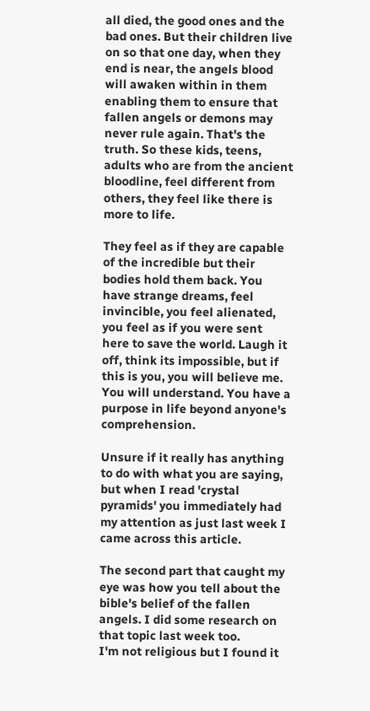all died, the good ones and the bad ones. But their children live on so that one day, when they end is near, the angels blood will awaken within in them enabling them to ensure that fallen angels or demons may never rule again. That's the truth. So these kids, teens, adults who are from the ancient bloodline, feel different from others, they feel like there is more to life.

They feel as if they are capable of the incredible but their bodies hold them back. You have strange dreams, feel invincible, you feel alienated, you feel as if you were sent here to save the world. Laugh it off, think its impossible, but if this is you, you will believe me. You will understand. You have a purpose in life beyond anyone's comprehension.

Unsure if it really has anything to do with what you are saying, but when I read 'crystal pyramids' you immediately had my attention as just last week I came across this article.

The second part that caught my eye was how you tell about the bible's belief of the fallen angels. I did some research on that topic last week too.
I'm not religious but I found it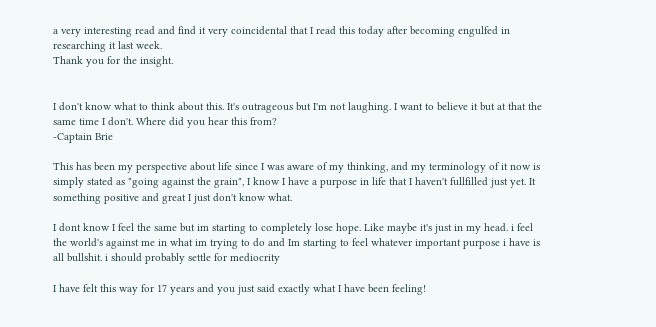a very interesting read and find it very coincidental that I read this today after becoming engulfed in researching it last week.
Thank you for the insight.


I don't know what to think about this. It's outrageous but I'm not laughing. I want to believe it but at that the same time I don't. Where did you hear this from?
-Captain Brie

This has been my perspective about life since I was aware of my thinking, and my terminology of it now is simply stated as "going against the grain", I know I have a purpose in life that I haven't fullfilled just yet. It something positive and great I just don't know what.

I dont know I feel the same but im starting to completely lose hope. Like maybe it's just in my head. i feel the world's against me in what im trying to do and Im starting to feel whatever important purpose i have is all bullshit. i should probably settle for mediocrity

I have felt this way for 17 years and you just said exactly what I have been feeling!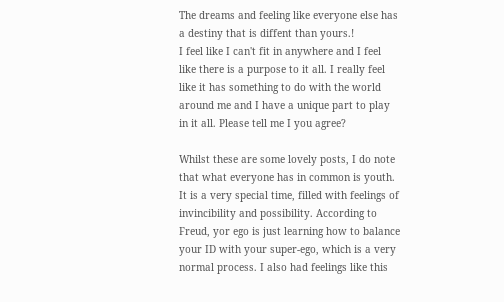The dreams and feeling like everyone else has a destiny that is diffent than yours.!
I feel like I can't fit in anywhere and I feel like there is a purpose to it all. I really feel like it has something to do with the world around me and I have a unique part to play in it all. Please tell me I you agree?

Whilst these are some lovely posts, I do note that what everyone has in common is youth. It is a very special time, filled with feelings of invincibility and possibility. According to Freud, yor ego is just learning how to balance your ID with your super-ego, which is a very normal process. I also had feelings like this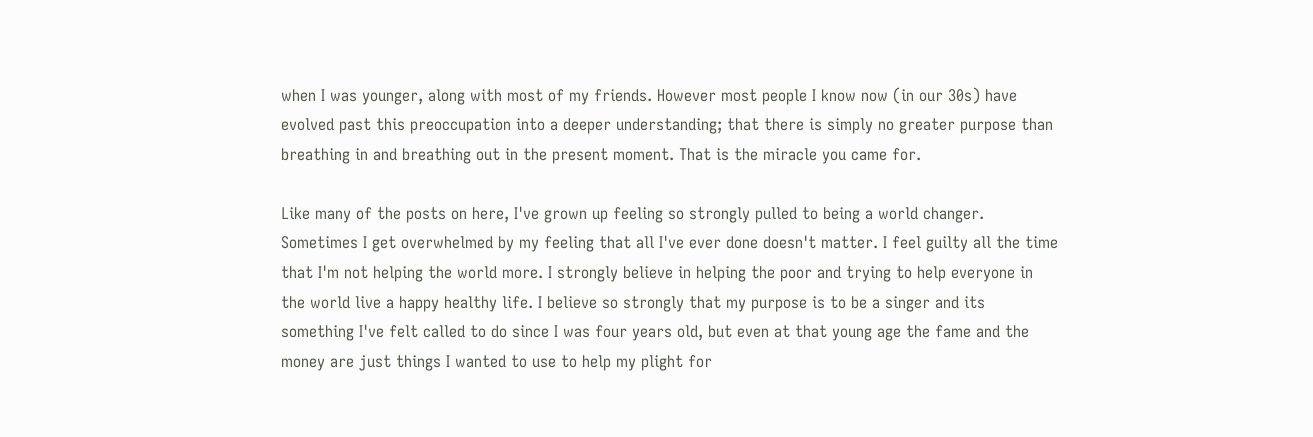when I was younger, along with most of my friends. However most people I know now (in our 30s) have evolved past this preoccupation into a deeper understanding; that there is simply no greater purpose than breathing in and breathing out in the present moment. That is the miracle you came for.

Like many of the posts on here, I've grown up feeling so strongly pulled to being a world changer. Sometimes I get overwhelmed by my feeling that all I've ever done doesn't matter. I feel guilty all the time that I'm not helping the world more. I strongly believe in helping the poor and trying to help everyone in the world live a happy healthy life. I believe so strongly that my purpose is to be a singer and its something I've felt called to do since I was four years old, but even at that young age the fame and the money are just things I wanted to use to help my plight for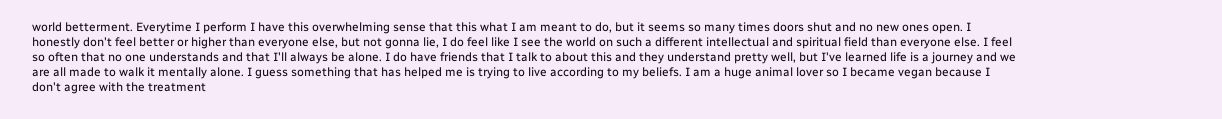world betterment. Everytime I perform I have this overwhelming sense that this what I am meant to do, but it seems so many times doors shut and no new ones open. I honestly don't feel better or higher than everyone else, but not gonna lie, I do feel like I see the world on such a different intellectual and spiritual field than everyone else. I feel so often that no one understands and that I'll always be alone. I do have friends that I talk to about this and they understand pretty well, but I've learned life is a journey and we are all made to walk it mentally alone. I guess something that has helped me is trying to live according to my beliefs. I am a huge animal lover so I became vegan because I don't agree with the treatment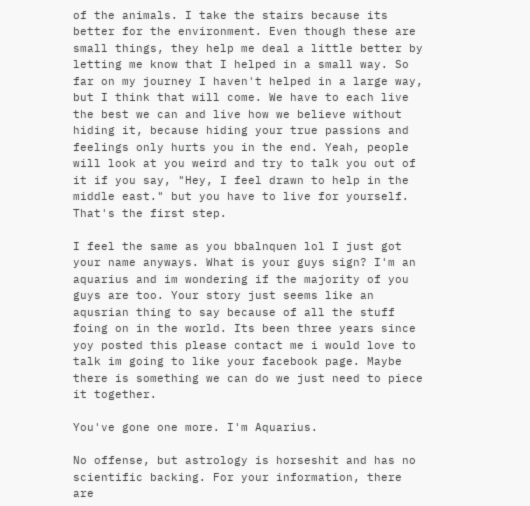of the animals. I take the stairs because its better for the environment. Even though these are small things, they help me deal a little better by letting me know that I helped in a small way. So far on my journey I haven't helped in a large way, but I think that will come. We have to each live the best we can and live how we believe without hiding it, because hiding your true passions and feelings only hurts you in the end. Yeah, people will look at you weird and try to talk you out of it if you say, "Hey, I feel drawn to help in the middle east." but you have to live for yourself. That's the first step.

I feel the same as you bbalnquen lol I just got your name anyways. What is your guys sign? I'm an aquarius and im wondering if the majority of you guys are too. Your story just seems like an aqusrian thing to say because of all the stuff foing on in the world. Its been three years since yoy posted this please contact me i would love to talk im going to like your facebook page. Maybe there is something we can do we just need to piece it together.

You've gone one more. I'm Aquarius.

No offense, but astrology is horseshit and has no scientific backing. For your information, there are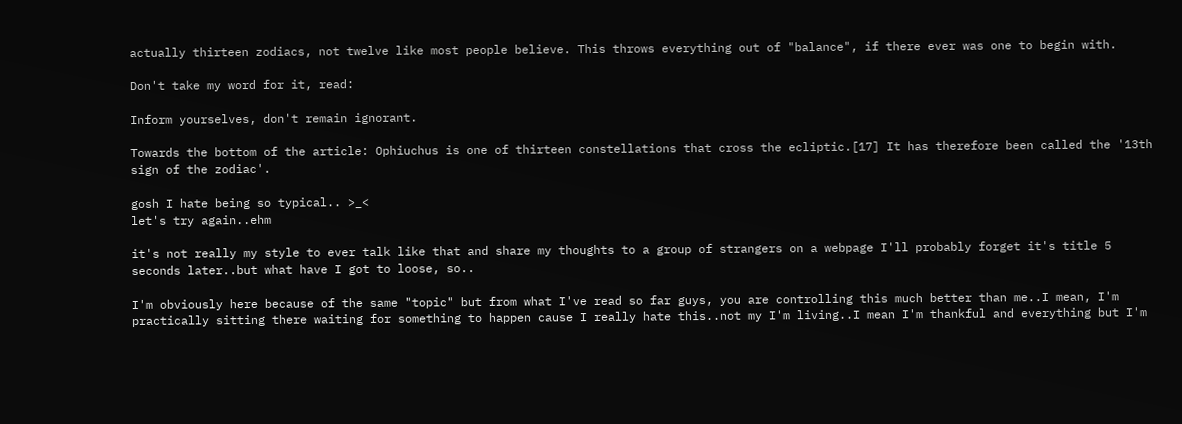actually thirteen zodiacs, not twelve like most people believe. This throws everything out of "balance", if there ever was one to begin with.

Don't take my word for it, read:

Inform yourselves, don't remain ignorant.

Towards the bottom of the article: Ophiuchus is one of thirteen constellations that cross the ecliptic.[17] It has therefore been called the '13th sign of the zodiac'.

gosh I hate being so typical.. >_<
let's try again..ehm

it's not really my style to ever talk like that and share my thoughts to a group of strangers on a webpage I'll probably forget it's title 5 seconds later..but what have I got to loose, so..

I'm obviously here because of the same "topic" but from what I've read so far guys, you are controlling this much better than me..I mean, I'm practically sitting there waiting for something to happen cause I really hate this..not my I'm living..I mean I'm thankful and everything but I'm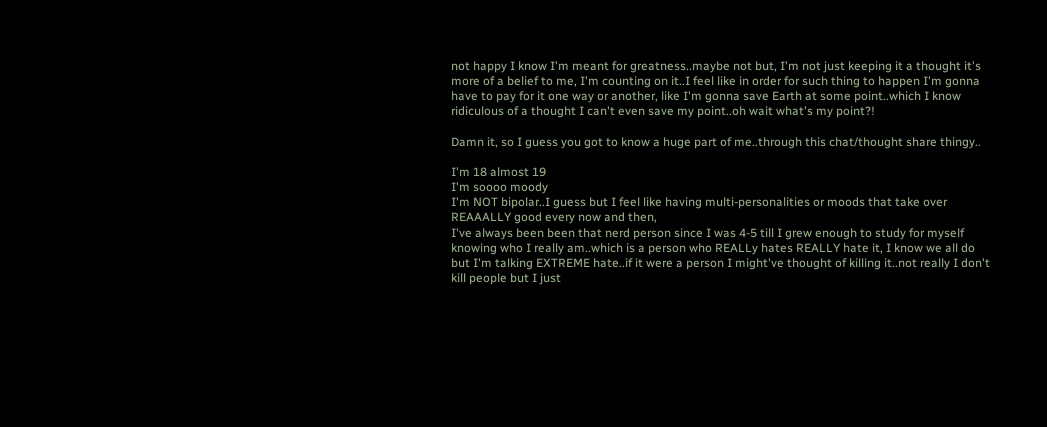not happy I know I'm meant for greatness..maybe not but, I'm not just keeping it a thought it's more of a belief to me, I'm counting on it..I feel like in order for such thing to happen I'm gonna have to pay for it one way or another, like I'm gonna save Earth at some point..which I know ridiculous of a thought I can't even save my point..oh wait what's my point?!

Damn it, so I guess you got to know a huge part of me..through this chat/thought share thingy..

I'm 18 almost 19
I'm soooo moody
I'm NOT bipolar..I guess but I feel like having multi-personalities or moods that take over REAAALLY good every now and then,
I've always been been that nerd person since I was 4-5 till I grew enough to study for myself knowing who I really am..which is a person who REALLy hates REALLY hate it, I know we all do but I'm talking EXTREME hate..if it were a person I might've thought of killing it..not really I don't kill people but I just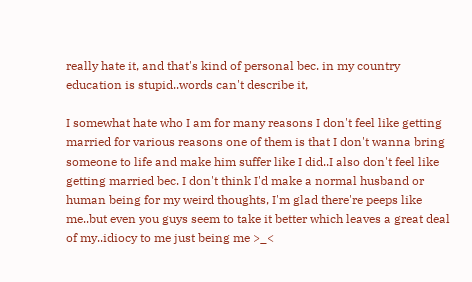really hate it, and that's kind of personal bec. in my country education is stupid..words can't describe it,

I somewhat hate who I am for many reasons I don't feel like getting married for various reasons one of them is that I don't wanna bring someone to life and make him suffer like I did..I also don't feel like getting married bec. I don't think I'd make a normal husband or human being for my weird thoughts, I'm glad there're peeps like me..but even you guys seem to take it better which leaves a great deal of my..idiocy to me just being me >_<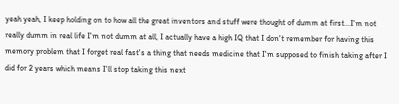yeah yeah, I keep holding on to how all the great inventors and stuff were thought of dumm at first...I'm not really dumm in real life I'm not dumm at all, I actually have a high IQ that I don't remember for having this memory problem that I forget real fast's a thing that needs medicine that I'm supposed to finish taking after I did for 2 years which means I'll stop taking this next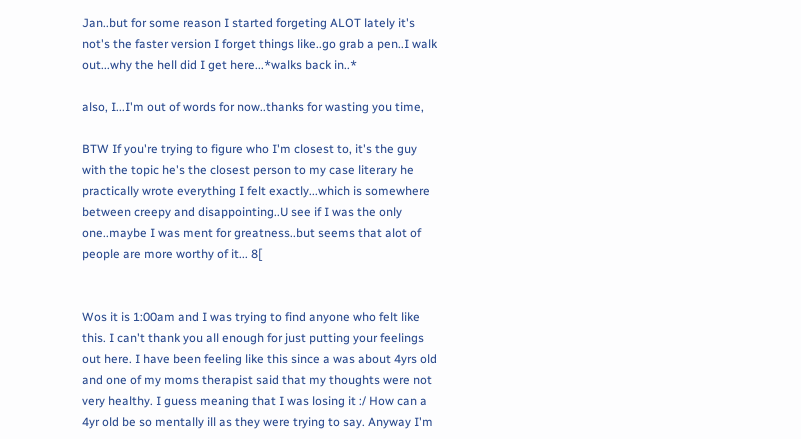Jan..but for some reason I started forgeting ALOT lately it's not's the faster version I forget things like..go grab a pen..I walk out...why the hell did I get here...*walks back in..*

also, I...I'm out of words for now..thanks for wasting you time,

BTW If you're trying to figure who I'm closest to, it's the guy with the topic he's the closest person to my case literary he practically wrote everything I felt exactly...which is somewhere between creepy and disappointing..U see if I was the only one..maybe I was ment for greatness..but seems that alot of people are more worthy of it... 8[


Wos it is 1:00am and I was trying to find anyone who felt like this. I can't thank you all enough for just putting your feelings out here. I have been feeling like this since a was about 4yrs old and one of my moms therapist said that my thoughts were not very healthy. I guess meaning that I was losing it :/ How can a 4yr old be so mentally ill as they were trying to say. Anyway I'm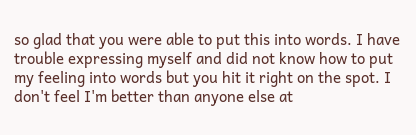so glad that you were able to put this into words. I have trouble expressing myself and did not know how to put my feeling into words but you hit it right on the spot. I don't feel I'm better than anyone else at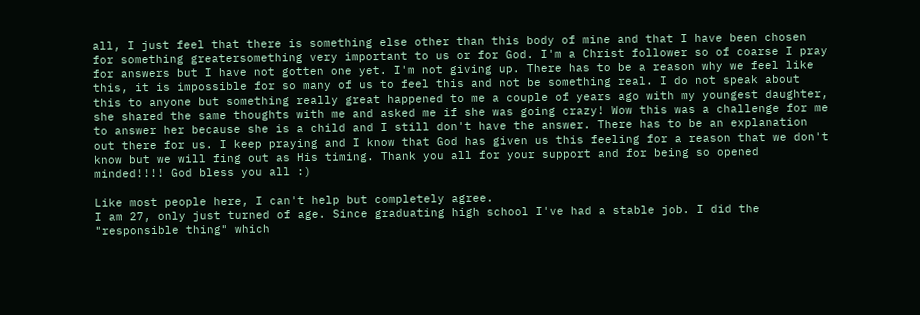all, I just feel that there is something else other than this body of mine and that I have been chosen for something greatersomething very important to us or for God. I'm a Christ follower so of coarse I pray for answers but I have not gotten one yet. I'm not giving up. There has to be a reason why we feel like this, it is impossible for so many of us to feel this and not be something real. I do not speak about this to anyone but something really great happened to me a couple of years ago with my youngest daughter, she shared the same thoughts with me and asked me if she was going crazy! Wow this was a challenge for me to answer her because she is a child and I still don't have the answer. There has to be an explanation out there for us. I keep praying and I know that God has given us this feeling for a reason that we don't know but we will fing out as His timing. Thank you all for your support and for being so opened minded!!!! God bless you all :)

Like most people here, I can't help but completely agree.
I am 27, only just turned of age. Since graduating high school I've had a stable job. I did the "responsible thing" which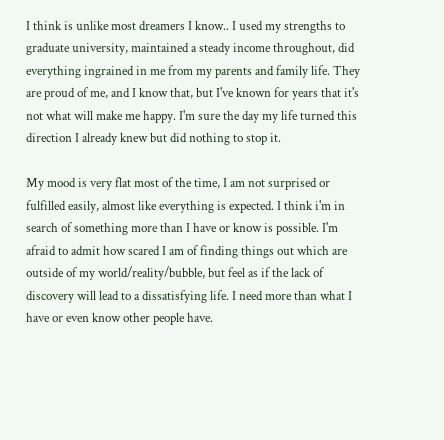I think is unlike most dreamers I know.. I used my strengths to graduate university, maintained a steady income throughout, did everything ingrained in me from my parents and family life. They are proud of me, and I know that, but I've known for years that it's not what will make me happy. I'm sure the day my life turned this direction I already knew but did nothing to stop it.

My mood is very flat most of the time, I am not surprised or fulfilled easily, almost like everything is expected. I think i'm in search of something more than I have or know is possible. I'm afraid to admit how scared I am of finding things out which are outside of my world/reality/bubble, but feel as if the lack of discovery will lead to a dissatisfying life. I need more than what I have or even know other people have.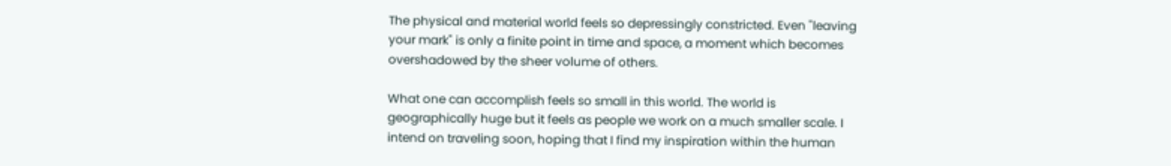The physical and material world feels so depressingly constricted. Even "leaving your mark" is only a finite point in time and space, a moment which becomes overshadowed by the sheer volume of others.

What one can accomplish feels so small in this world. The world is geographically huge but it feels as people we work on a much smaller scale. I intend on traveling soon, hoping that I find my inspiration within the human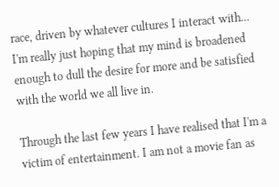race, driven by whatever cultures I interact with... I'm really just hoping that my mind is broadened enough to dull the desire for more and be satisfied with the world we all live in.

Through the last few years I have realised that I'm a victim of entertainment. I am not a movie fan as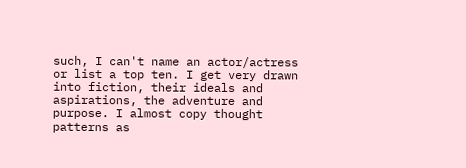such, I can't name an actor/actress or list a top ten. I get very drawn into fiction, their ideals and aspirations, the adventure and purpose. I almost copy thought patterns as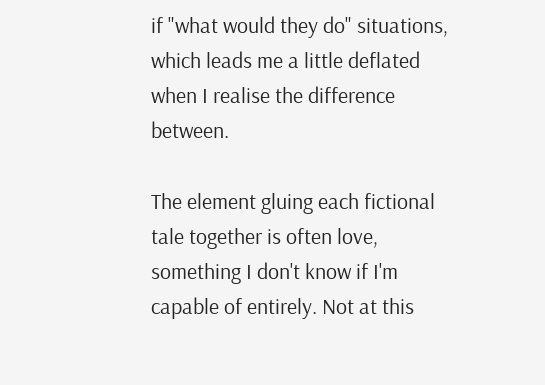if "what would they do" situations, which leads me a little deflated when I realise the difference between.

The element gluing each fictional tale together is often love, something I don't know if I'm capable of entirely. Not at this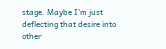stage. Maybe I'm just deflecting that desire into other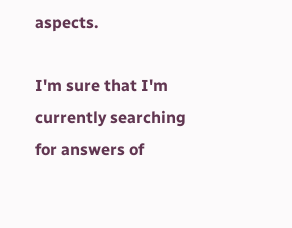aspects.

I'm sure that I'm currently searching for answers of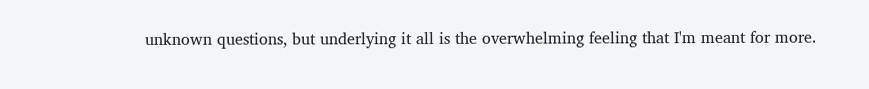unknown questions, but underlying it all is the overwhelming feeling that I'm meant for more.